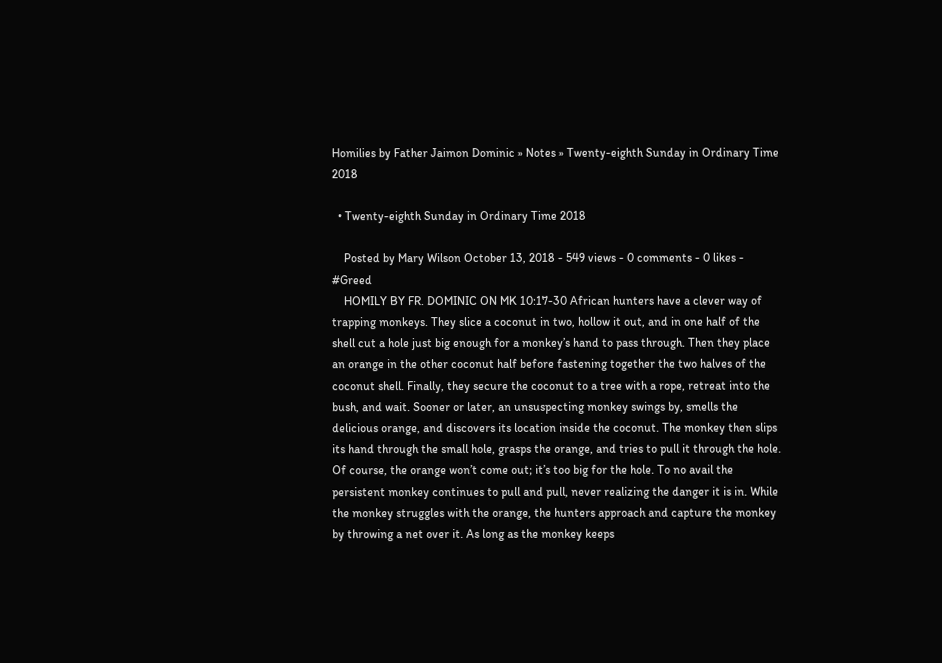Homilies by Father Jaimon Dominic » Notes » Twenty-eighth Sunday in Ordinary Time 2018

  • Twenty-eighth Sunday in Ordinary Time 2018

    Posted by Mary Wilson October 13, 2018 - 549 views - 0 comments - 0 likes - #Greed
    HOMILY BY FR. DOMINIC ON MK 10:17-30 African hunters have a clever way of trapping monkeys. They slice a coconut in two, hollow it out, and in one half of the shell cut a hole just big enough for a monkey’s hand to pass through. Then they place an orange in the other coconut half before fastening together the two halves of the coconut shell. Finally, they secure the coconut to a tree with a rope, retreat into the bush, and wait. Sooner or later, an unsuspecting monkey swings by, smells the delicious orange, and discovers its location inside the coconut. The monkey then slips its hand through the small hole, grasps the orange, and tries to pull it through the hole. Of course, the orange won’t come out; it’s too big for the hole. To no avail the persistent monkey continues to pull and pull, never realizing the danger it is in. While the monkey struggles with the orange, the hunters approach and capture the monkey by throwing a net over it. As long as the monkey keeps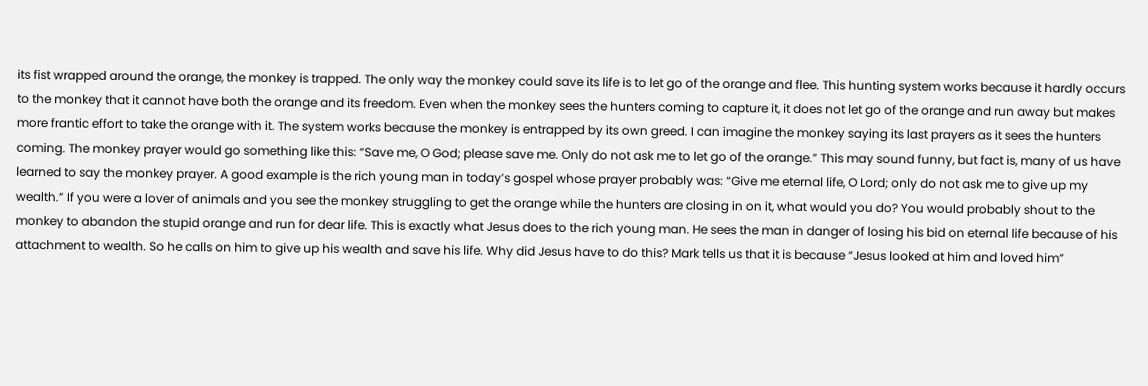its fist wrapped around the orange, the monkey is trapped. The only way the monkey could save its life is to let go of the orange and flee. This hunting system works because it hardly occurs to the monkey that it cannot have both the orange and its freedom. Even when the monkey sees the hunters coming to capture it, it does not let go of the orange and run away but makes more frantic effort to take the orange with it. The system works because the monkey is entrapped by its own greed. I can imagine the monkey saying its last prayers as it sees the hunters coming. The monkey prayer would go something like this: “Save me, O God; please save me. Only do not ask me to let go of the orange.” This may sound funny, but fact is, many of us have learned to say the monkey prayer. A good example is the rich young man in today’s gospel whose prayer probably was: “Give me eternal life, O Lord; only do not ask me to give up my wealth.” If you were a lover of animals and you see the monkey struggling to get the orange while the hunters are closing in on it, what would you do? You would probably shout to the monkey to abandon the stupid orange and run for dear life. This is exactly what Jesus does to the rich young man. He sees the man in danger of losing his bid on eternal life because of his attachment to wealth. So he calls on him to give up his wealth and save his life. Why did Jesus have to do this? Mark tells us that it is because “Jesus looked at him and loved him”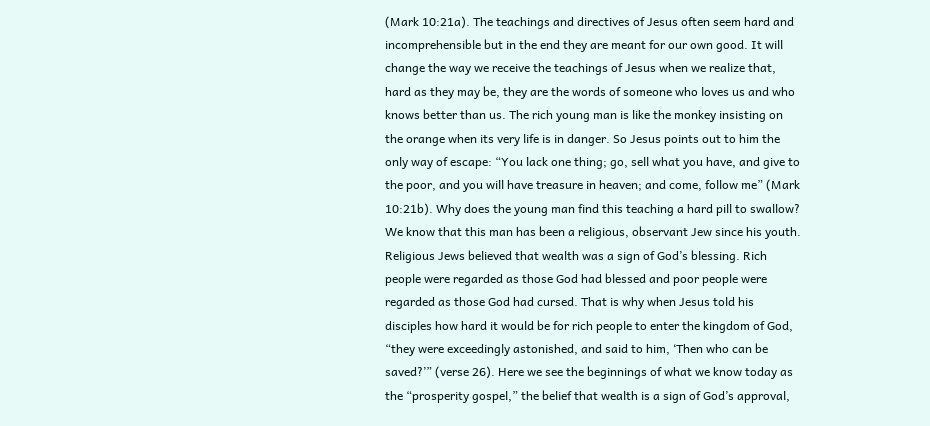(Mark 10:21a). The teachings and directives of Jesus often seem hard and incomprehensible but in the end they are meant for our own good. It will change the way we receive the teachings of Jesus when we realize that, hard as they may be, they are the words of someone who loves us and who knows better than us. The rich young man is like the monkey insisting on the orange when its very life is in danger. So Jesus points out to him the only way of escape: “You lack one thing; go, sell what you have, and give to the poor, and you will have treasure in heaven; and come, follow me” (Mark 10:21b). Why does the young man find this teaching a hard pill to swallow? We know that this man has been a religious, observant Jew since his youth. Religious Jews believed that wealth was a sign of God’s blessing. Rich people were regarded as those God had blessed and poor people were regarded as those God had cursed. That is why when Jesus told his disciples how hard it would be for rich people to enter the kingdom of God, “they were exceedingly astonished, and said to him, ‘Then who can be saved?’” (verse 26). Here we see the beginnings of what we know today as the “prosperity gospel,” the belief that wealth is a sign of God’s approval,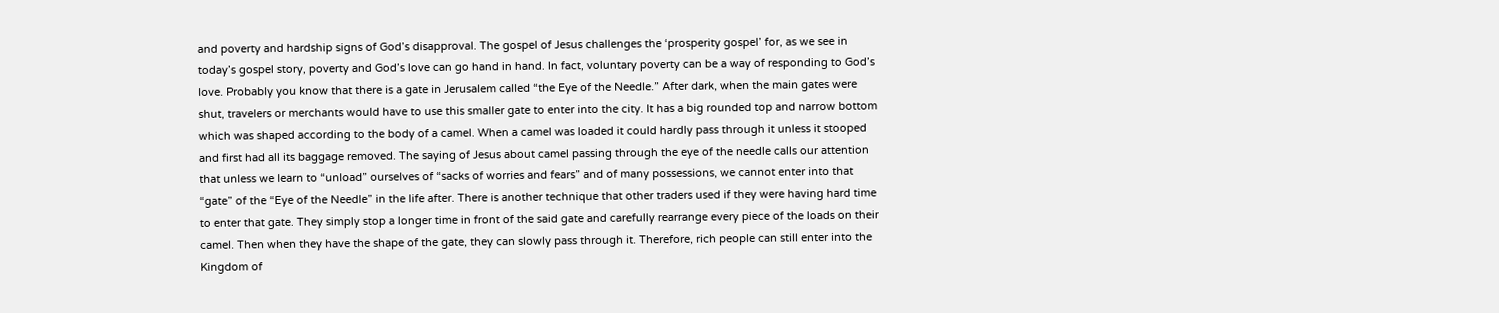and poverty and hardship signs of God’s disapproval. The gospel of Jesus challenges the ‘prosperity gospel’ for, as we see in today’s gospel story, poverty and God’s love can go hand in hand. In fact, voluntary poverty can be a way of responding to God’s love. Probably you know that there is a gate in Jerusalem called “the Eye of the Needle.” After dark, when the main gates were shut, travelers or merchants would have to use this smaller gate to enter into the city. It has a big rounded top and narrow bottom which was shaped according to the body of a camel. When a camel was loaded it could hardly pass through it unless it stooped and first had all its baggage removed. The saying of Jesus about camel passing through the eye of the needle calls our attention that unless we learn to “unload” ourselves of “sacks of worries and fears” and of many possessions, we cannot enter into that “gate” of the “Eye of the Needle” in the life after. There is another technique that other traders used if they were having hard time to enter that gate. They simply stop a longer time in front of the said gate and carefully rearrange every piece of the loads on their camel. Then when they have the shape of the gate, they can slowly pass through it. Therefore, rich people can still enter into the Kingdom of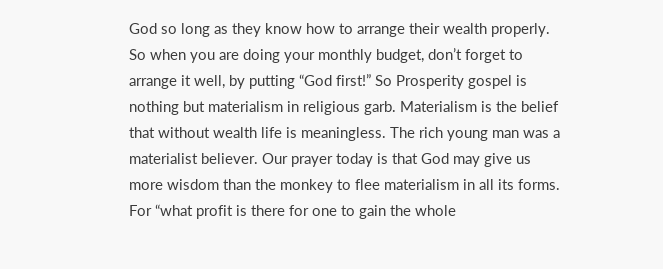God so long as they know how to arrange their wealth properly. So when you are doing your monthly budget, don’t forget to arrange it well, by putting “God first!” So Prosperity gospel is nothing but materialism in religious garb. Materialism is the belief that without wealth life is meaningless. The rich young man was a materialist believer. Our prayer today is that God may give us more wisdom than the monkey to flee materialism in all its forms. For “what profit is there for one to gain the whole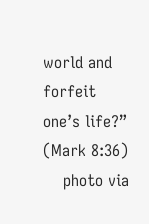world and forfeit one’s life?” (Mark 8:36)
    photo via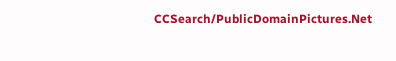CCSearch/PublicDomainPictures.Net